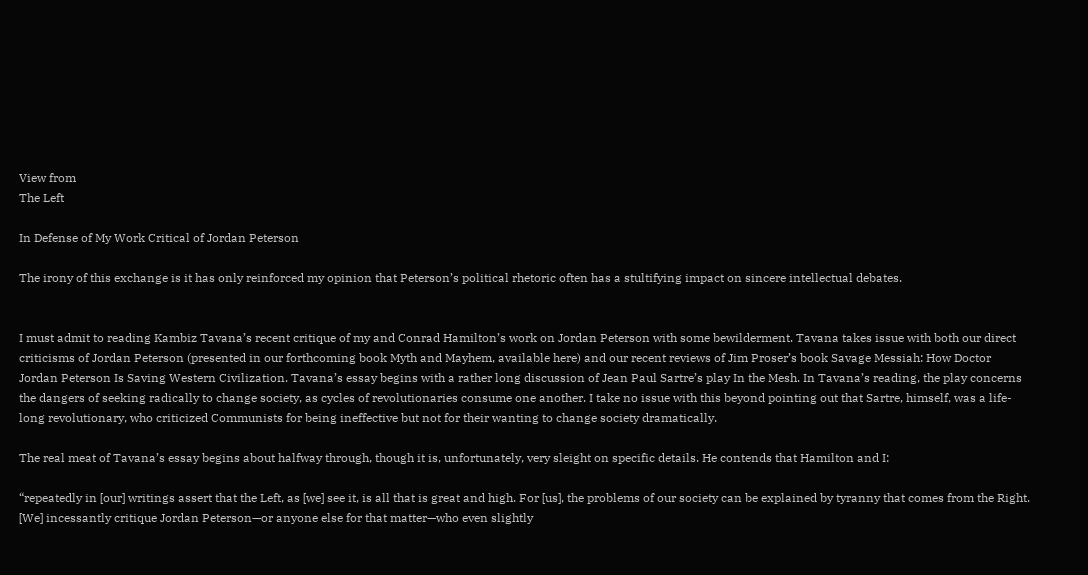View from
The Left

In Defense of My Work Critical of Jordan Peterson

The irony of this exchange is it has only reinforced my opinion that Peterson’s political rhetoric often has a stultifying impact on sincere intellectual debates.


I must admit to reading Kambiz Tavana’s recent critique of my and Conrad Hamilton’s work on Jordan Peterson with some bewilderment. Tavana takes issue with both our direct criticisms of Jordan Peterson (presented in our forthcoming book Myth and Mayhem, available here) and our recent reviews of Jim Proser’s book Savage Messiah: How Doctor Jordan Peterson Is Saving Western Civilization. Tavana’s essay begins with a rather long discussion of Jean Paul Sartre’s play In the Mesh. In Tavana’s reading, the play concerns the dangers of seeking radically to change society, as cycles of revolutionaries consume one another. I take no issue with this beyond pointing out that Sartre, himself, was a life-long revolutionary, who criticized Communists for being ineffective but not for their wanting to change society dramatically.

The real meat of Tavana’s essay begins about halfway through, though it is, unfortunately, very sleight on specific details. He contends that Hamilton and I:

“repeatedly in [our] writings assert that the Left, as [we] see it, is all that is great and high. For [us], the problems of our society can be explained by tyranny that comes from the Right. [We] incessantly critique Jordan Peterson—or anyone else for that matter—who even slightly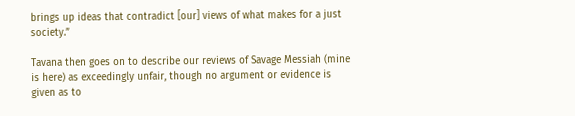brings up ideas that contradict [our] views of what makes for a just society.”

Tavana then goes on to describe our reviews of Savage Messiah (mine is here) as exceedingly unfair, though no argument or evidence is given as to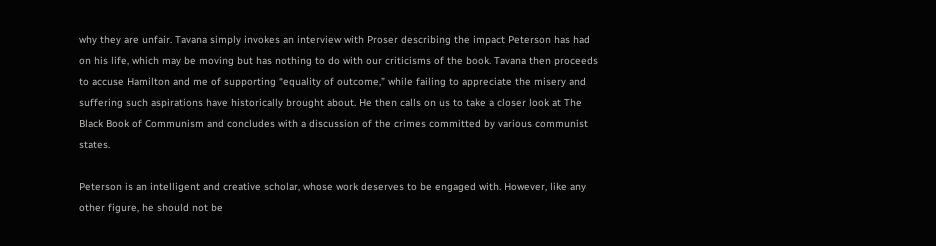why they are unfair. Tavana simply invokes an interview with Proser describing the impact Peterson has had on his life, which may be moving but has nothing to do with our criticisms of the book. Tavana then proceeds to accuse Hamilton and me of supporting “equality of outcome,” while failing to appreciate the misery and suffering such aspirations have historically brought about. He then calls on us to take a closer look at The Black Book of Communism and concludes with a discussion of the crimes committed by various communist states.

Peterson is an intelligent and creative scholar, whose work deserves to be engaged with. However, like any other figure, he should not be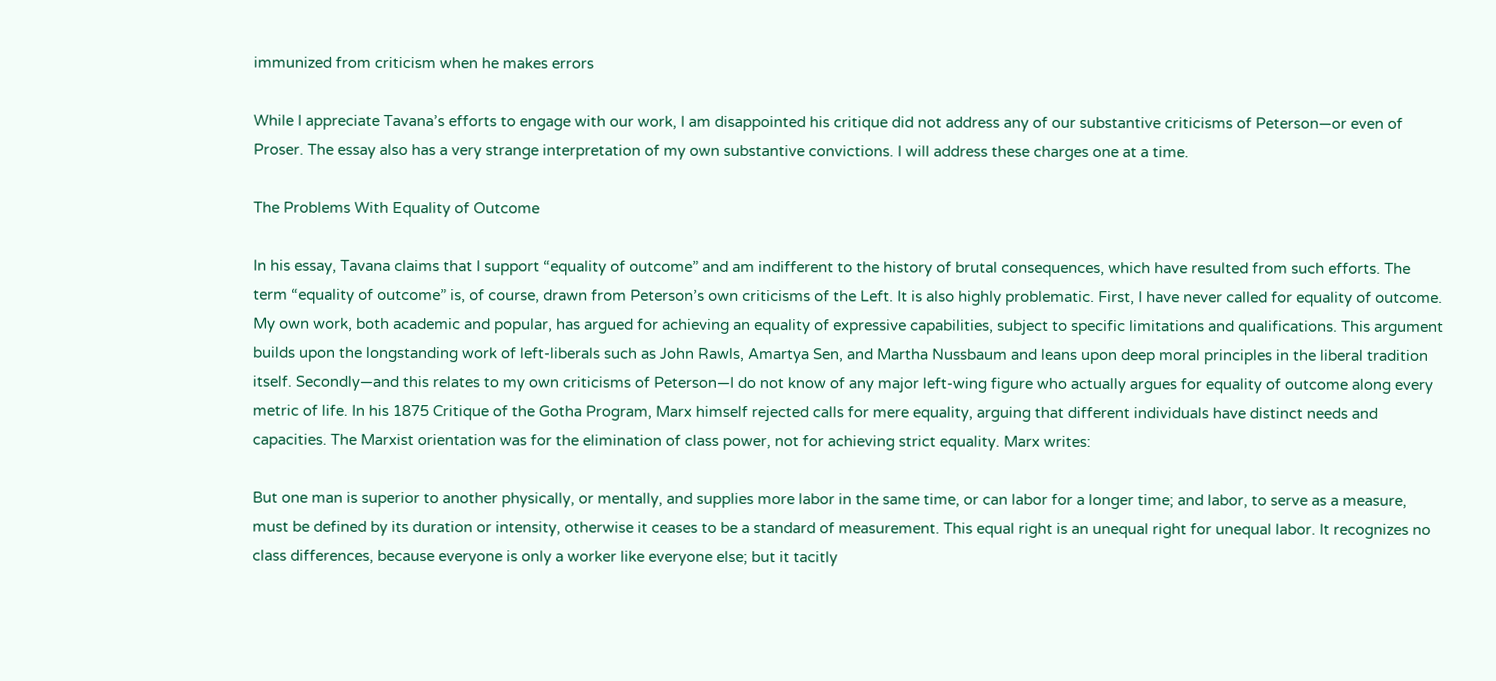immunized from criticism when he makes errors

While I appreciate Tavana’s efforts to engage with our work, I am disappointed his critique did not address any of our substantive criticisms of Peterson—or even of Proser. The essay also has a very strange interpretation of my own substantive convictions. I will address these charges one at a time.

The Problems With Equality of Outcome

In his essay, Tavana claims that I support “equality of outcome” and am indifferent to the history of brutal consequences, which have resulted from such efforts. The term “equality of outcome” is, of course, drawn from Peterson’s own criticisms of the Left. It is also highly problematic. First, I have never called for equality of outcome. My own work, both academic and popular, has argued for achieving an equality of expressive capabilities, subject to specific limitations and qualifications. This argument builds upon the longstanding work of left-liberals such as John Rawls, Amartya Sen, and Martha Nussbaum and leans upon deep moral principles in the liberal tradition itself. Secondly—and this relates to my own criticisms of Peterson—I do not know of any major left-wing figure who actually argues for equality of outcome along every metric of life. In his 1875 Critique of the Gotha Program, Marx himself rejected calls for mere equality, arguing that different individuals have distinct needs and capacities. The Marxist orientation was for the elimination of class power, not for achieving strict equality. Marx writes:

But one man is superior to another physically, or mentally, and supplies more labor in the same time, or can labor for a longer time; and labor, to serve as a measure, must be defined by its duration or intensity, otherwise it ceases to be a standard of measurement. This equal right is an unequal right for unequal labor. It recognizes no class differences, because everyone is only a worker like everyone else; but it tacitly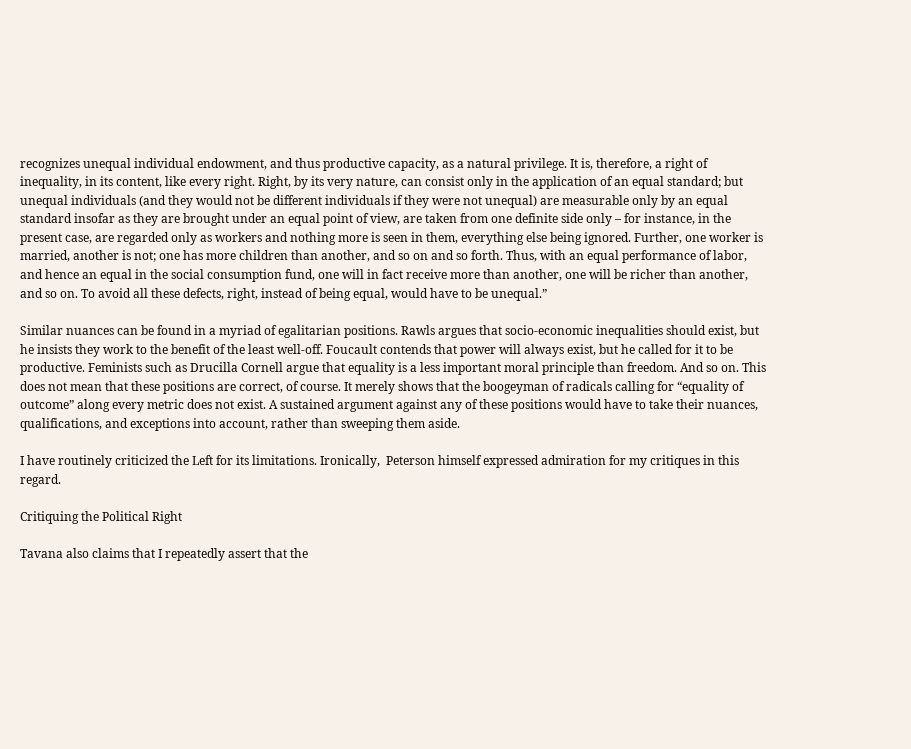recognizes unequal individual endowment, and thus productive capacity, as a natural privilege. It is, therefore, a right of inequality, in its content, like every right. Right, by its very nature, can consist only in the application of an equal standard; but unequal individuals (and they would not be different individuals if they were not unequal) are measurable only by an equal standard insofar as they are brought under an equal point of view, are taken from one definite side only – for instance, in the present case, are regarded only as workers and nothing more is seen in them, everything else being ignored. Further, one worker is married, another is not; one has more children than another, and so on and so forth. Thus, with an equal performance of labor, and hence an equal in the social consumption fund, one will in fact receive more than another, one will be richer than another, and so on. To avoid all these defects, right, instead of being equal, would have to be unequal.”

Similar nuances can be found in a myriad of egalitarian positions. Rawls argues that socio-economic inequalities should exist, but he insists they work to the benefit of the least well-off. Foucault contends that power will always exist, but he called for it to be productive. Feminists such as Drucilla Cornell argue that equality is a less important moral principle than freedom. And so on. This does not mean that these positions are correct, of course. It merely shows that the boogeyman of radicals calling for “equality of outcome” along every metric does not exist. A sustained argument against any of these positions would have to take their nuances, qualifications, and exceptions into account, rather than sweeping them aside.

I have routinely criticized the Left for its limitations. Ironically,  Peterson himself expressed admiration for my critiques in this regard.

Critiquing the Political Right

Tavana also claims that I repeatedly assert that the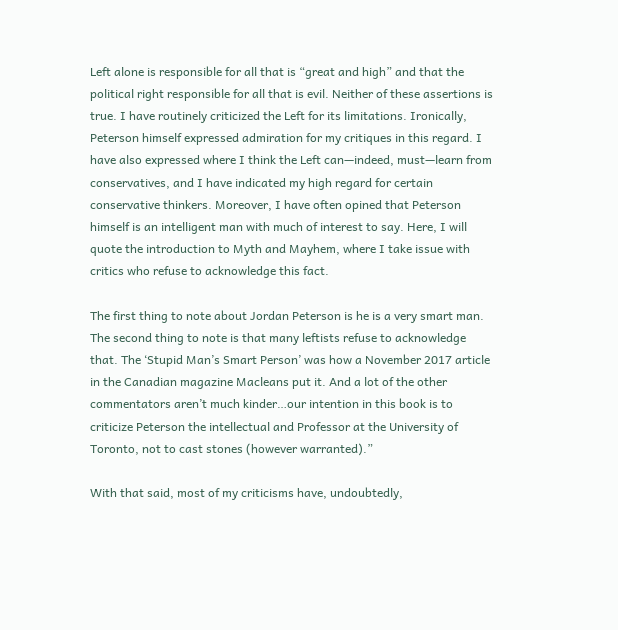Left alone is responsible for all that is “great and high” and that the political right responsible for all that is evil. Neither of these assertions is true. I have routinely criticized the Left for its limitations. Ironically,  Peterson himself expressed admiration for my critiques in this regard. I have also expressed where I think the Left can—indeed, must—learn from conservatives, and I have indicated my high regard for certain conservative thinkers. Moreover, I have often opined that Peterson himself is an intelligent man with much of interest to say. Here, I will quote the introduction to Myth and Mayhem, where I take issue with critics who refuse to acknowledge this fact.

The first thing to note about Jordan Peterson is he is a very smart man. The second thing to note is that many leftists refuse to acknowledge that. The ‘Stupid Man’s Smart Person’ was how a November 2017 article in the Canadian magazine Macleans put it. And a lot of the other commentators aren’t much kinder…our intention in this book is to criticize Peterson the intellectual and Professor at the University of Toronto, not to cast stones (however warranted).”

With that said, most of my criticisms have, undoubtedly,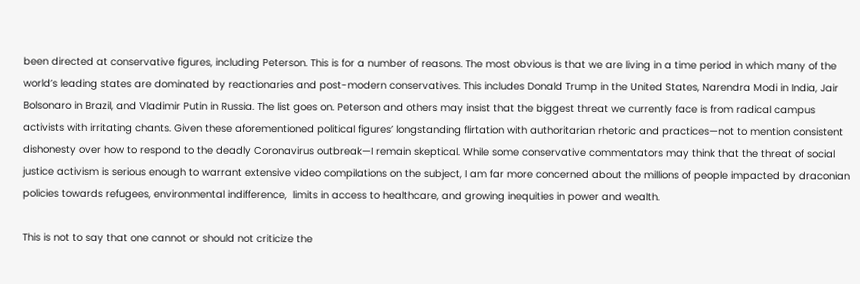been directed at conservative figures, including Peterson. This is for a number of reasons. The most obvious is that we are living in a time period in which many of the world’s leading states are dominated by reactionaries and post-modern conservatives. This includes Donald Trump in the United States, Narendra Modi in India, Jair Bolsonaro in Brazil, and Vladimir Putin in Russia. The list goes on. Peterson and others may insist that the biggest threat we currently face is from radical campus activists with irritating chants. Given these aforementioned political figures’ longstanding flirtation with authoritarian rhetoric and practices—not to mention consistent dishonesty over how to respond to the deadly Coronavirus outbreak—I remain skeptical. While some conservative commentators may think that the threat of social justice activism is serious enough to warrant extensive video compilations on the subject, I am far more concerned about the millions of people impacted by draconian policies towards refugees, environmental indifference,  limits in access to healthcare, and growing inequities in power and wealth.

This is not to say that one cannot or should not criticize the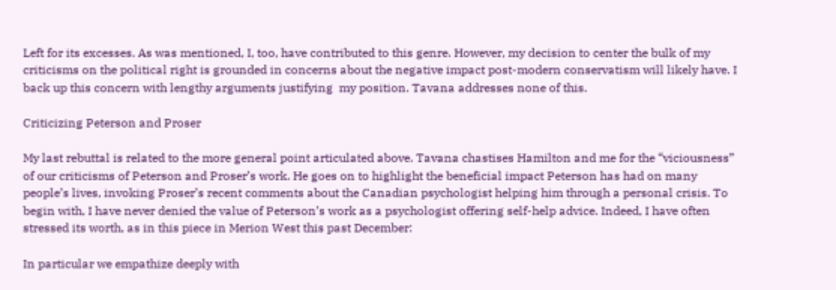Left for its excesses. As was mentioned, I, too, have contributed to this genre. However, my decision to center the bulk of my criticisms on the political right is grounded in concerns about the negative impact post-modern conservatism will likely have. I back up this concern with lengthy arguments justifying  my position. Tavana addresses none of this.

Criticizing Peterson and Proser

My last rebuttal is related to the more general point articulated above. Tavana chastises Hamilton and me for the “viciousness” of our criticisms of Peterson and Proser’s work. He goes on to highlight the beneficial impact Peterson has had on many people’s lives, invoking Proser’s recent comments about the Canadian psychologist helping him through a personal crisis. To begin with, I have never denied the value of Peterson’s work as a psychologist offering self-help advice. Indeed, I have often stressed its worth, as in this piece in Merion West this past December:

In particular we empathize deeply with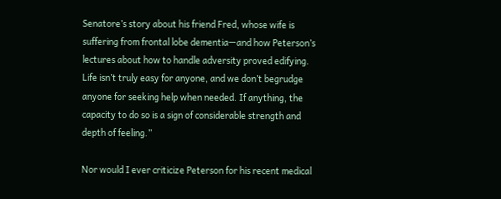Senatore’s story about his friend Fred, whose wife is suffering from frontal lobe dementia—and how Peterson’s lectures about how to handle adversity proved edifying. Life isn’t truly easy for anyone, and we don’t begrudge anyone for seeking help when needed. If anything, the capacity to do so is a sign of considerable strength and depth of feeling.”

Nor would I ever criticize Peterson for his recent medical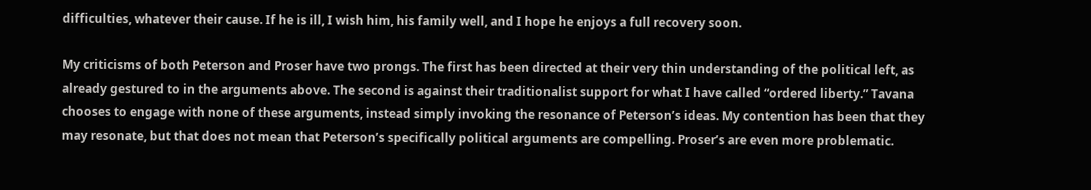difficulties, whatever their cause. If he is ill, I wish him, his family well, and I hope he enjoys a full recovery soon.

My criticisms of both Peterson and Proser have two prongs. The first has been directed at their very thin understanding of the political left, as already gestured to in the arguments above. The second is against their traditionalist support for what I have called “ordered liberty.” Tavana chooses to engage with none of these arguments, instead simply invoking the resonance of Peterson’s ideas. My contention has been that they may resonate, but that does not mean that Peterson’s specifically political arguments are compelling. Proser’s are even more problematic.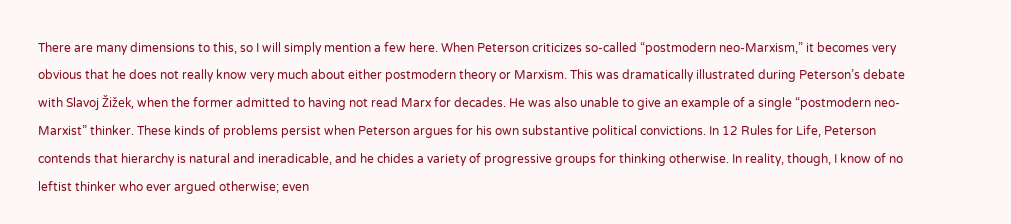There are many dimensions to this, so I will simply mention a few here. When Peterson criticizes so-called “postmodern neo-Marxism,” it becomes very obvious that he does not really know very much about either postmodern theory or Marxism. This was dramatically illustrated during Peterson’s debate with Slavoj Žižek, when the former admitted to having not read Marx for decades. He was also unable to give an example of a single “postmodern neo-Marxist” thinker. These kinds of problems persist when Peterson argues for his own substantive political convictions. In 12 Rules for Life, Peterson contends that hierarchy is natural and ineradicable, and he chides a variety of progressive groups for thinking otherwise. In reality, though, I know of no leftist thinker who ever argued otherwise; even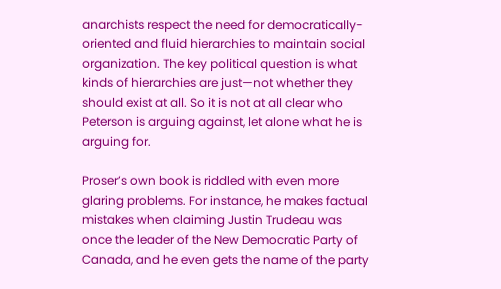anarchists respect the need for democratically-oriented and fluid hierarchies to maintain social organization. The key political question is what kinds of hierarchies are just—not whether they should exist at all. So it is not at all clear who Peterson is arguing against, let alone what he is arguing for.

Proser’s own book is riddled with even more glaring problems. For instance, he makes factual mistakes when claiming Justin Trudeau was once the leader of the New Democratic Party of Canada, and he even gets the name of the party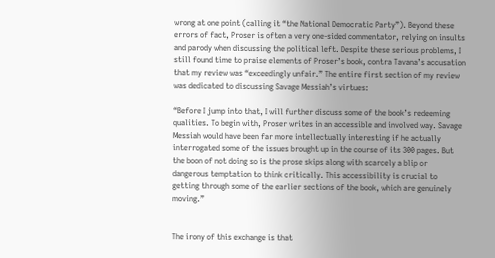wrong at one point (calling it “the National Democratic Party”). Beyond these errors of fact, Proser is often a very one-sided commentator, relying on insults and parody when discussing the political left. Despite these serious problems, I still found time to praise elements of Proser’s book, contra Tavana’s accusation that my review was “exceedingly unfair.” The entire first section of my review was dedicated to discussing Savage Messiah’s virtues:

“Before I jump into that, I will further discuss some of the book’s redeeming qualities. To begin with, Proser writes in an accessible and involved way. Savage Messiah would have been far more intellectually interesting if he actually interrogated some of the issues brought up in the course of its 300 pages. But the boon of not doing so is the prose skips along with scarcely a blip or dangerous temptation to think critically. This accessibility is crucial to getting through some of the earlier sections of the book, which are genuinely moving.”


The irony of this exchange is that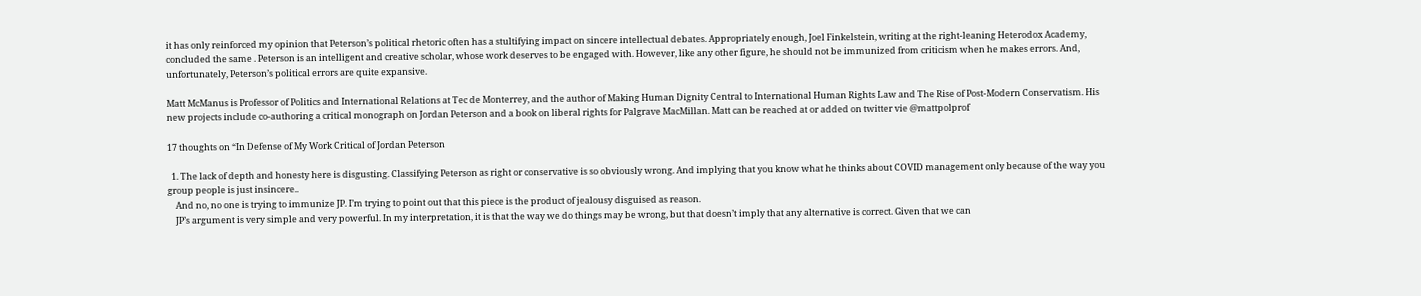it has only reinforced my opinion that Peterson’s political rhetoric often has a stultifying impact on sincere intellectual debates. Appropriately enough, Joel Finkelstein, writing at the right-leaning Heterodox Academy, concluded the same . Peterson is an intelligent and creative scholar, whose work deserves to be engaged with. However, like any other figure, he should not be immunized from criticism when he makes errors. And, unfortunately, Peterson’s political errors are quite expansive.

Matt McManus is Professor of Politics and International Relations at Tec de Monterrey, and the author of Making Human Dignity Central to International Human Rights Law and The Rise of Post-Modern Conservatism. His new projects include co-authoring a critical monograph on Jordan Peterson and a book on liberal rights for Palgrave MacMillan. Matt can be reached at or added on twitter vie @mattpolprof

17 thoughts on “In Defense of My Work Critical of Jordan Peterson

  1. The lack of depth and honesty here is disgusting. Classifying Peterson as right or conservative is so obviously wrong. And implying that you know what he thinks about COVID management only because of the way you group people is just insincere..
    And no, no one is trying to immunize JP. I’m trying to point out that this piece is the product of jealousy disguised as reason.
    JP’s argument is very simple and very powerful. In my interpretation, it is that the way we do things may be wrong, but that doesn’t imply that any alternative is correct. Given that we can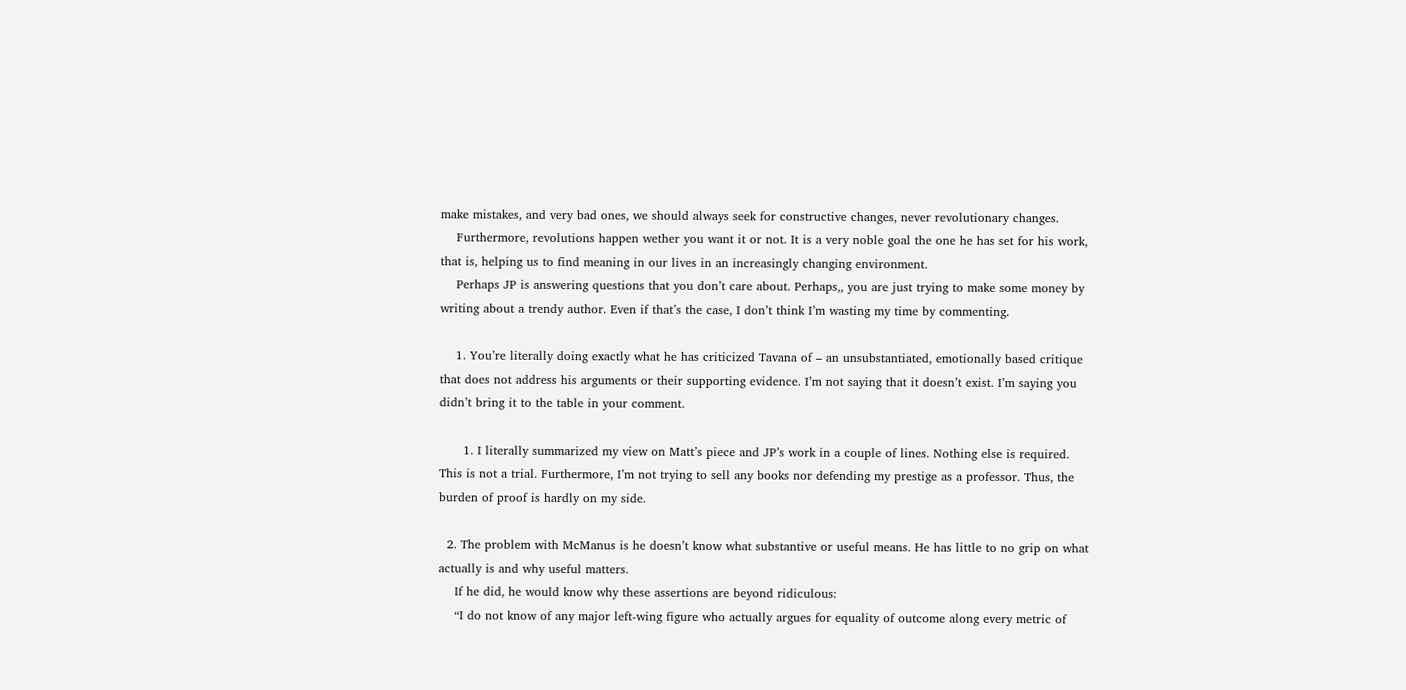make mistakes, and very bad ones, we should always seek for constructive changes, never revolutionary changes.
    Furthermore, revolutions happen wether you want it or not. It is a very noble goal the one he has set for his work, that is, helping us to find meaning in our lives in an increasingly changing environment.
    Perhaps JP is answering questions that you don’t care about. Perhaps,, you are just trying to make some money by writing about a trendy author. Even if that’s the case, I don’t think I’m wasting my time by commenting.

    1. You’re literally doing exactly what he has criticized Tavana of – an unsubstantiated, emotionally based critique that does not address his arguments or their supporting evidence. I’m not saying that it doesn’t exist. I’m saying you didn’t bring it to the table in your comment.

      1. I literally summarized my view on Matt’s piece and JP’s work in a couple of lines. Nothing else is required. This is not a trial. Furthermore, I’m not trying to sell any books nor defending my prestige as a professor. Thus, the burden of proof is hardly on my side.

  2. The problem with McManus is he doesn’t know what substantive or useful means. He has little to no grip on what actually is and why useful matters.
    If he did, he would know why these assertions are beyond ridiculous:
    “I do not know of any major left-wing figure who actually argues for equality of outcome along every metric of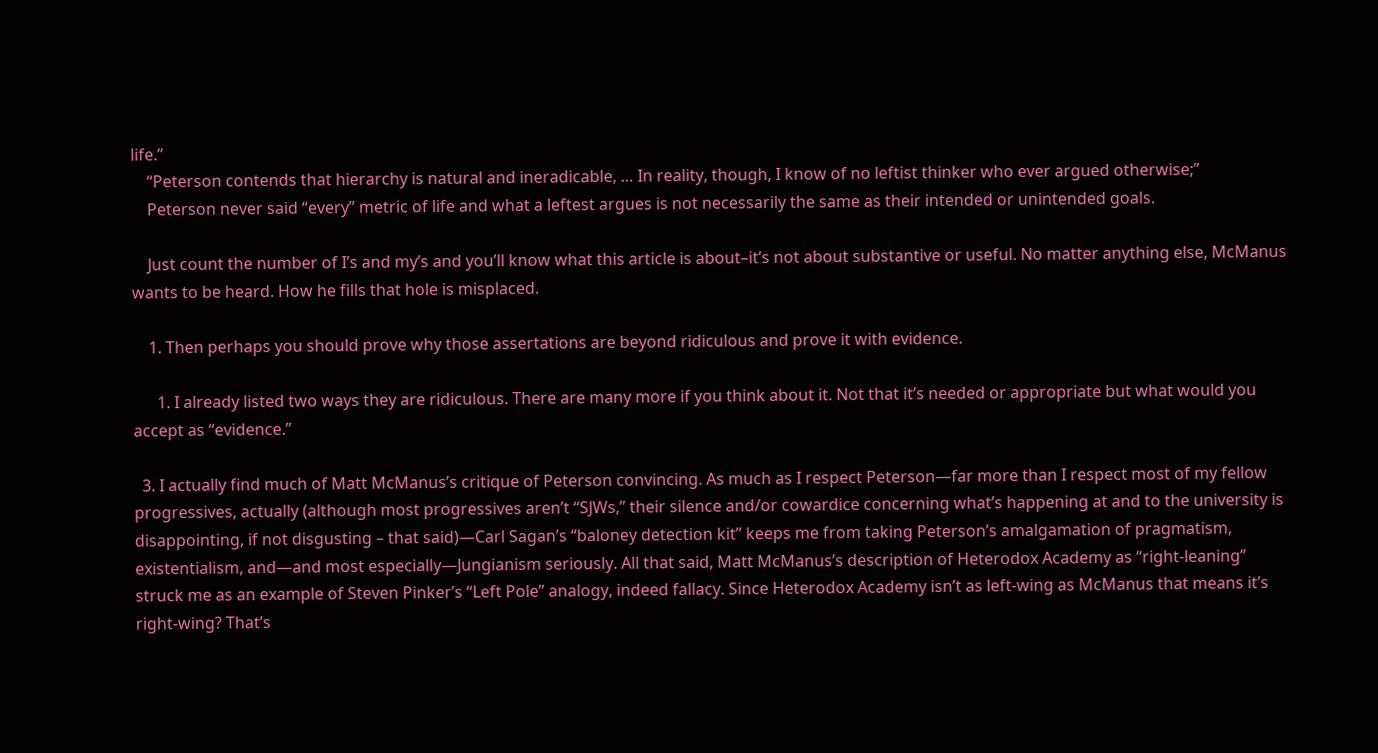life.”
    “Peterson contends that hierarchy is natural and ineradicable, … In reality, though, I know of no leftist thinker who ever argued otherwise;”
    Peterson never said “every” metric of life and what a leftest argues is not necessarily the same as their intended or unintended goals.

    Just count the number of I’s and my’s and you’ll know what this article is about–it’s not about substantive or useful. No matter anything else, McManus wants to be heard. How he fills that hole is misplaced.

    1. Then perhaps you should prove why those assertations are beyond ridiculous and prove it with evidence.

      1. I already listed two ways they are ridiculous. There are many more if you think about it. Not that it’s needed or appropriate but what would you accept as “evidence.”

  3. I actually find much of Matt McManus’s critique of Peterson convincing. As much as I respect Peterson—far more than I respect most of my fellow progressives, actually (although most progressives aren’t “SJWs,” their silence and/or cowardice concerning what’s happening at and to the university is disappointing, if not disgusting – that said)—Carl Sagan’s “baloney detection kit” keeps me from taking Peterson’s amalgamation of pragmatism, existentialism, and—and most especially—Jungianism seriously. All that said, Matt McManus’s description of Heterodox Academy as “right-leaning” struck me as an example of Steven Pinker’s “Left Pole” analogy, indeed fallacy. Since Heterodox Academy isn’t as left-wing as McManus that means it’s right-wing? That’s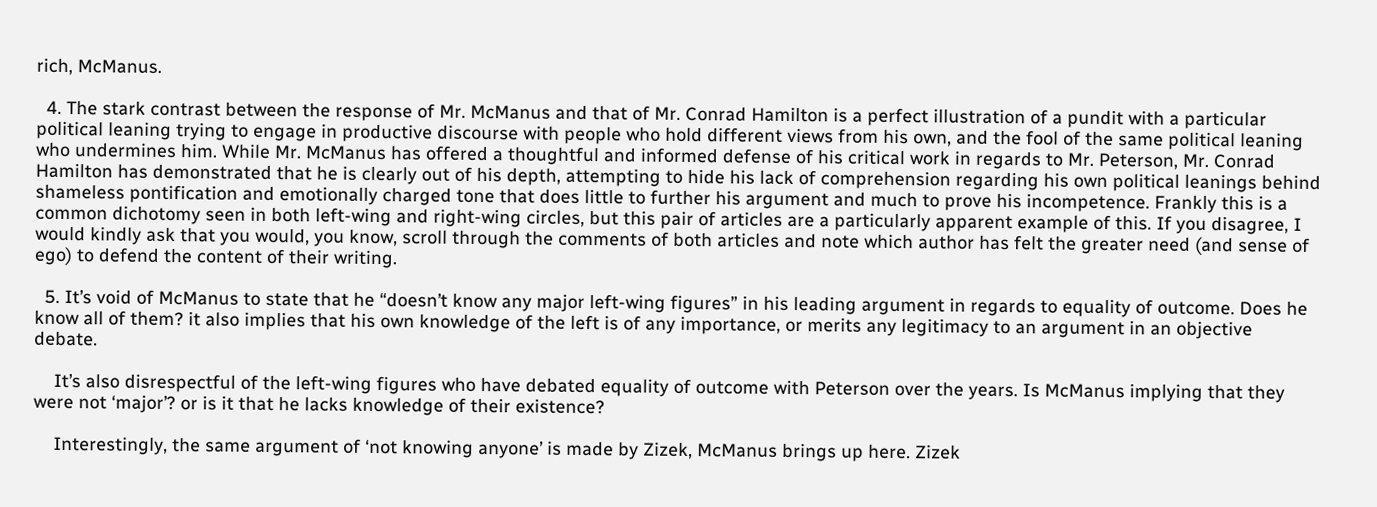rich, McManus.

  4. The stark contrast between the response of Mr. McManus and that of Mr. Conrad Hamilton is a perfect illustration of a pundit with a particular political leaning trying to engage in productive discourse with people who hold different views from his own, and the fool of the same political leaning who undermines him. While Mr. McManus has offered a thoughtful and informed defense of his critical work in regards to Mr. Peterson, Mr. Conrad Hamilton has demonstrated that he is clearly out of his depth, attempting to hide his lack of comprehension regarding his own political leanings behind shameless pontification and emotionally charged tone that does little to further his argument and much to prove his incompetence. Frankly this is a common dichotomy seen in both left-wing and right-wing circles, but this pair of articles are a particularly apparent example of this. If you disagree, I would kindly ask that you would, you know, scroll through the comments of both articles and note which author has felt the greater need (and sense of ego) to defend the content of their writing.

  5. It’s void of McManus to state that he “doesn’t know any major left-wing figures” in his leading argument in regards to equality of outcome. Does he know all of them? it also implies that his own knowledge of the left is of any importance, or merits any legitimacy to an argument in an objective debate.

    It’s also disrespectful of the left-wing figures who have debated equality of outcome with Peterson over the years. Is McManus implying that they were not ‘major’? or is it that he lacks knowledge of their existence?

    Interestingly, the same argument of ‘not knowing anyone’ is made by Zizek, McManus brings up here. Zizek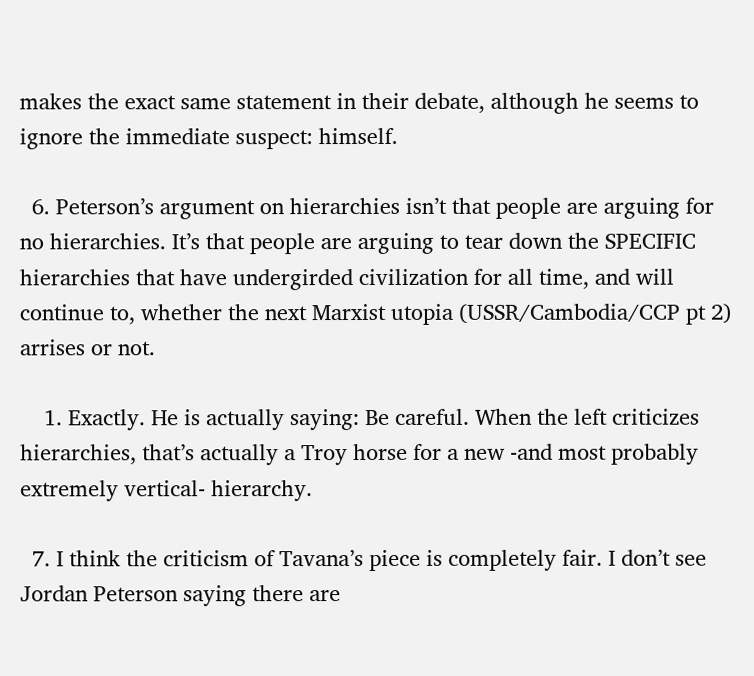makes the exact same statement in their debate, although he seems to ignore the immediate suspect: himself.

  6. Peterson’s argument on hierarchies isn’t that people are arguing for no hierarchies. It’s that people are arguing to tear down the SPECIFIC hierarchies that have undergirded civilization for all time, and will continue to, whether the next Marxist utopia (USSR/Cambodia/CCP pt 2) arrises or not.

    1. Exactly. He is actually saying: Be careful. When the left criticizes hierarchies, that’s actually a Troy horse for a new -and most probably extremely vertical- hierarchy.

  7. I think the criticism of Tavana’s piece is completely fair. I don’t see Jordan Peterson saying there are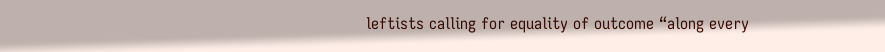leftists calling for equality of outcome “along every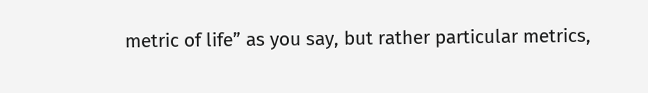metric of life” as you say, but rather particular metrics,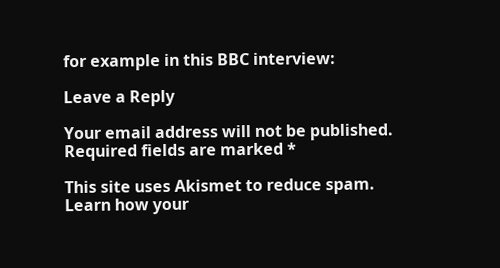for example in this BBC interview:

Leave a Reply

Your email address will not be published. Required fields are marked *

This site uses Akismet to reduce spam. Learn how your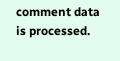comment data is processed.